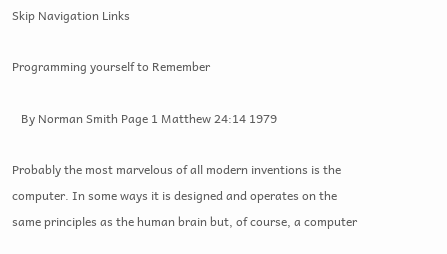Skip Navigation Links

Programming yourself to Remember

   By Norman Smith Page 1 Matthew 24:14 1979

Probably the most marvelous of all modern inventions is the computer. In some ways it is designed and operates on the same principles as the human brain but, of course, a computer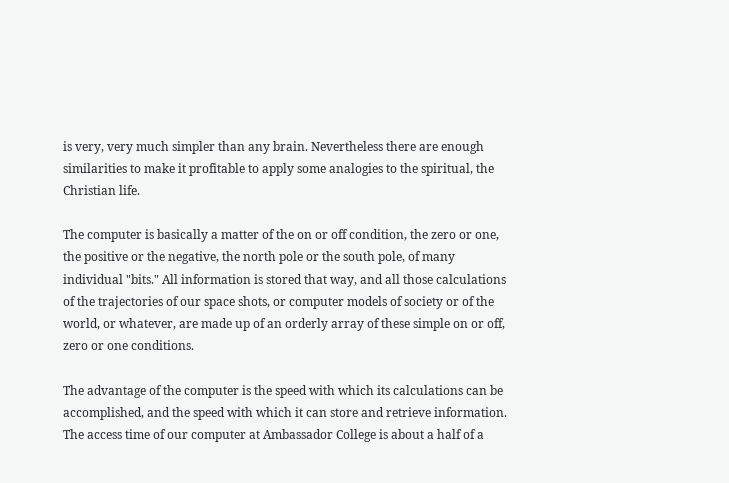is very, very much simpler than any brain. Nevertheless there are enough similarities to make it profitable to apply some analogies to the spiritual, the Christian life.

The computer is basically a matter of the on or off condition, the zero or one, the positive or the negative, the north pole or the south pole, of many individual "bits." All information is stored that way, and all those calculations of the trajectories of our space shots, or computer models of society or of the world, or whatever, are made up of an orderly array of these simple on or off, zero or one conditions.

The advantage of the computer is the speed with which its calculations can be accomplished, and the speed with which it can store and retrieve information. The access time of our computer at Ambassador College is about a half of a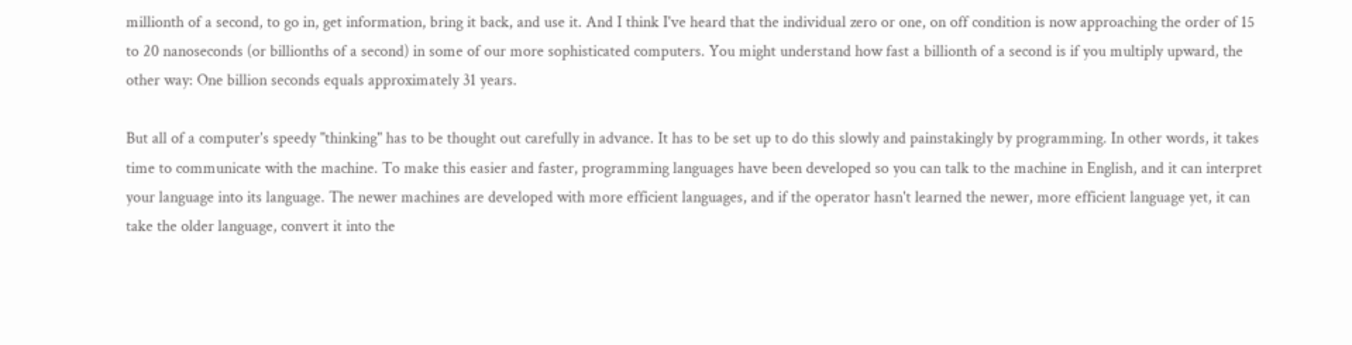millionth of a second, to go in, get information, bring it back, and use it. And I think I've heard that the individual zero or one, on off condition is now approaching the order of 15 to 20 nanoseconds (or billionths of a second) in some of our more sophisticated computers. You might understand how fast a billionth of a second is if you multiply upward, the other way: One billion seconds equals approximately 31 years.

But all of a computer's speedy "thinking" has to be thought out carefully in advance. It has to be set up to do this slowly and painstakingly by programming. In other words, it takes time to communicate with the machine. To make this easier and faster, programming languages have been developed so you can talk to the machine in English, and it can interpret your language into its language. The newer machines are developed with more efficient languages, and if the operator hasn't learned the newer, more efficient language yet, it can take the older language, convert it into the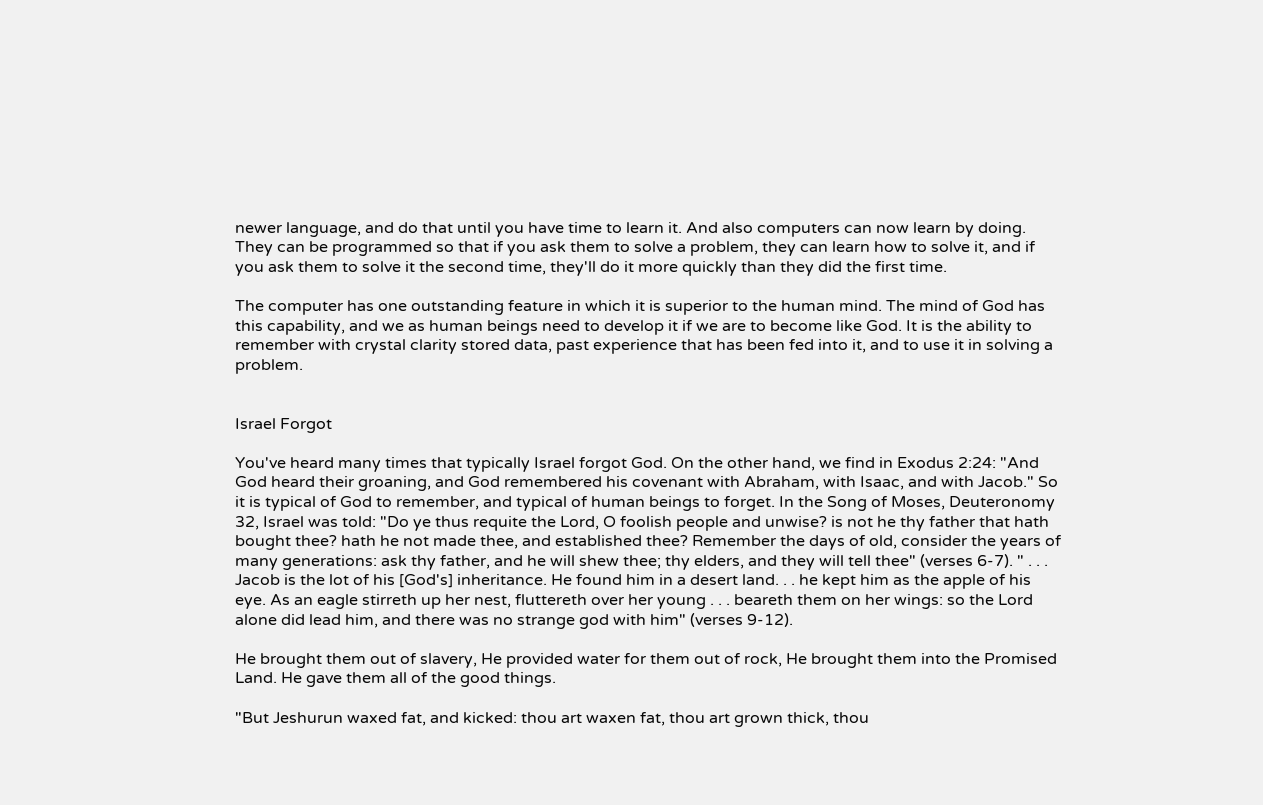newer language, and do that until you have time to learn it. And also computers can now learn by doing. They can be programmed so that if you ask them to solve a problem, they can learn how to solve it, and if you ask them to solve it the second time, they'll do it more quickly than they did the first time.

The computer has one outstanding feature in which it is superior to the human mind. The mind of God has this capability, and we as human beings need to develop it if we are to become like God. It is the ability to remember with crystal clarity stored data, past experience that has been fed into it, and to use it in solving a problem.


Israel Forgot

You've heard many times that typically Israel forgot God. On the other hand, we find in Exodus 2:24: "And God heard their groaning, and God remembered his covenant with Abraham, with Isaac, and with Jacob." So it is typical of God to remember, and typical of human beings to forget. In the Song of Moses, Deuteronomy 32, Israel was told: "Do ye thus requite the Lord, O foolish people and unwise? is not he thy father that hath bought thee? hath he not made thee, and established thee? Remember the days of old, consider the years of many generations: ask thy father, and he will shew thee; thy elders, and they will tell thee" (verses 6-7). " . . . Jacob is the lot of his [God's] inheritance. He found him in a desert land. . . he kept him as the apple of his eye. As an eagle stirreth up her nest, fluttereth over her young . . . beareth them on her wings: so the Lord alone did lead him, and there was no strange god with him" (verses 9-12).

He brought them out of slavery, He provided water for them out of rock, He brought them into the Promised Land. He gave them all of the good things.

"But Jeshurun waxed fat, and kicked: thou art waxen fat, thou art grown thick, thou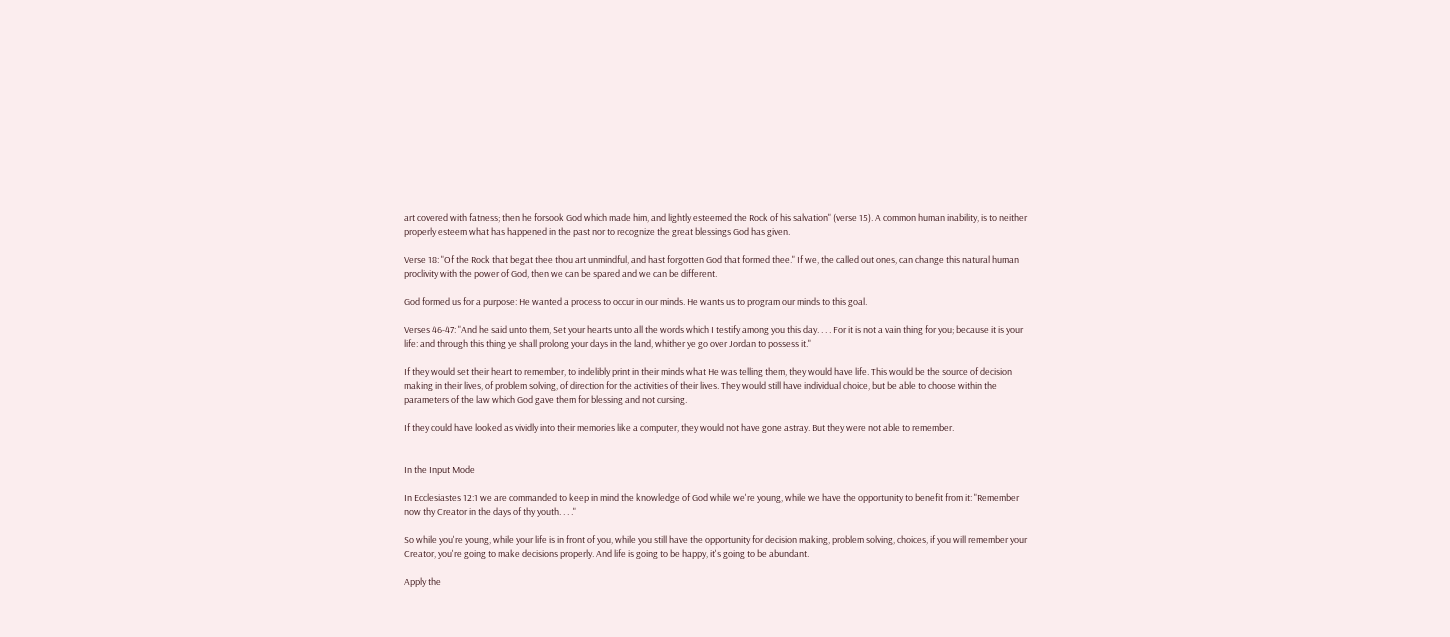art covered with fatness; then he forsook God which made him, and lightly esteemed the Rock of his salvation" (verse 15). A common human inability, is to neither properly esteem what has happened in the past nor to recognize the great blessings God has given.

Verse 18: "Of the Rock that begat thee thou art unmindful, and hast forgotten God that formed thee." If we, the called out ones, can change this natural human proclivity with the power of God, then we can be spared and we can be different.

God formed us for a purpose: He wanted a process to occur in our minds. He wants us to program our minds to this goal.

Verses 46-47: "And he said unto them, Set your hearts unto all the words which I testify among you this day. . . . For it is not a vain thing for you; because it is your life: and through this thing ye shall prolong your days in the land, whither ye go over Jordan to possess it."

If they would set their heart to remember, to indelibly print in their minds what He was telling them, they would have life. This would be the source of decision making in their lives, of problem solving, of direction for the activities of their lives. They would still have individual choice, but be able to choose within the parameters of the law which God gave them for blessing and not cursing.

If they could have looked as vividly into their memories like a computer, they would not have gone astray. But they were not able to remember.


In the Input Mode

In Ecclesiastes 12:1 we are commanded to keep in mind the knowledge of God while we're young, while we have the opportunity to benefit from it: "Remember now thy Creator in the days of thy youth. . . ."

So while you're young, while your life is in front of you, while you still have the opportunity for decision making, problem solving, choices, if you will remember your Creator, you're going to make decisions properly. And life is going to be happy, it's going to be abundant.

Apply the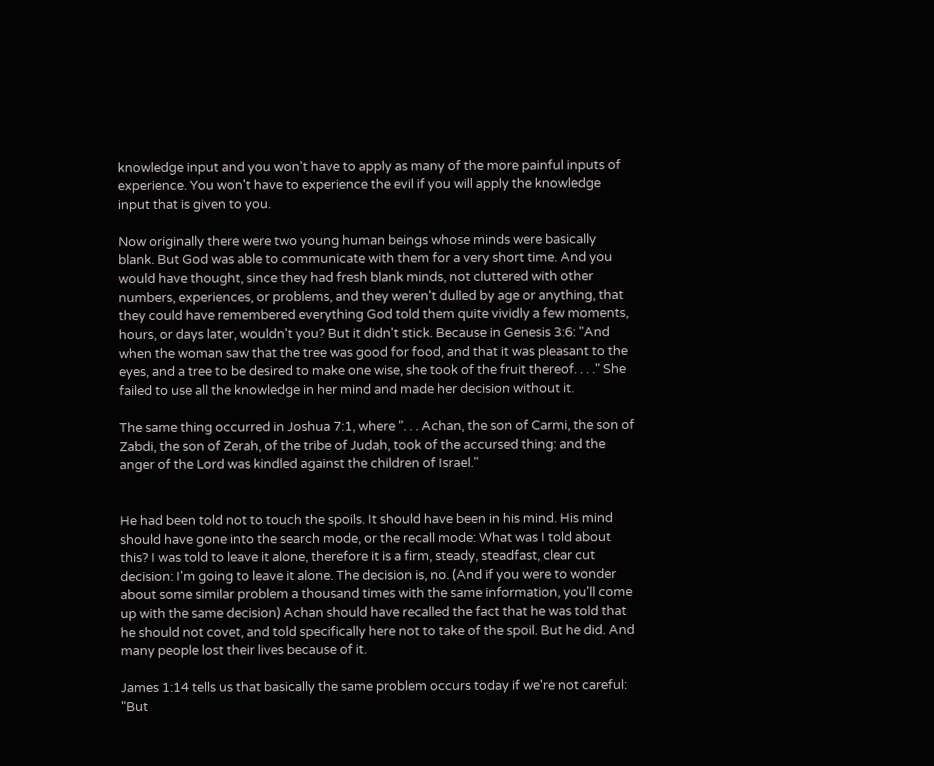knowledge input and you won't have to apply as many of the more painful inputs of experience. You won't have to experience the evil if you will apply the knowledge input that is given to you.

Now originally there were two young human beings whose minds were basically blank. But God was able to communicate with them for a very short time. And you would have thought, since they had fresh blank minds, not cluttered with other numbers, experiences, or problems, and they weren't dulled by age or anything, that they could have remembered everything God told them quite vividly a few moments, hours, or days later, wouldn't you? But it didn't stick. Because in Genesis 3:6: "And when the woman saw that the tree was good for food, and that it was pleasant to the eyes, and a tree to be desired to make one wise, she took of the fruit thereof. . . ." She failed to use all the knowledge in her mind and made her decision without it.

The same thing occurred in Joshua 7:1, where ". . . Achan, the son of Carmi, the son of Zabdi, the son of Zerah, of the tribe of Judah, took of the accursed thing: and the anger of the Lord was kindled against the children of Israel."


He had been told not to touch the spoils. It should have been in his mind. His mind should have gone into the search mode, or the recall mode: What was I told about this? I was told to leave it alone, therefore it is a firm, steady, steadfast, clear cut decision: I'm going to leave it alone. The decision is, no. (And if you were to wonder about some similar problem a thousand times with the same information, you'll come up with the same decision) Achan should have recalled the fact that he was told that he should not covet, and told specifically here not to take of the spoil. But he did. And many people lost their lives because of it.

James 1:14 tells us that basically the same problem occurs today if we're not careful: "But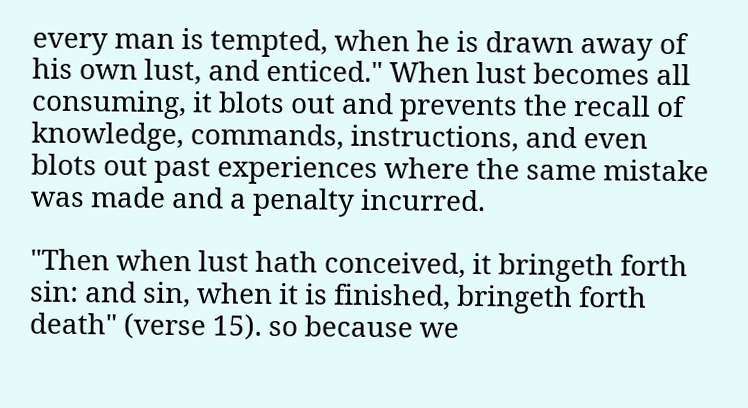every man is tempted, when he is drawn away of his own lust, and enticed." When lust becomes all consuming, it blots out and prevents the recall of knowledge, commands, instructions, and even blots out past experiences where the same mistake was made and a penalty incurred.

"Then when lust hath conceived, it bringeth forth sin: and sin, when it is finished, bringeth forth death" (verse 15). so because we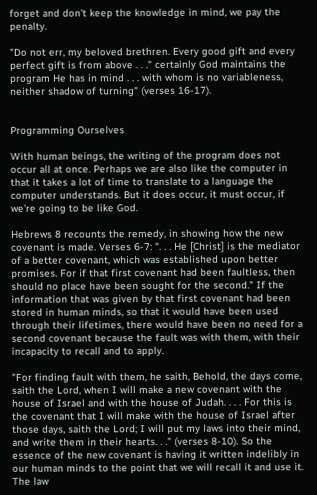forget and don't keep the knowledge in mind, we pay the penalty.

"Do not err, my beloved brethren. Every good gift and every perfect gift is from above . . ." certainly God maintains the program He has in mind . . . with whom is no variableness, neither shadow of turning" (verses 16-17).


Programming Ourselves

With human beings, the writing of the program does not occur all at once. Perhaps we are also like the computer in that it takes a lot of time to translate to a language the computer understands. But it does occur, it must occur, if we're going to be like God.

Hebrews 8 recounts the remedy, in showing how the new covenant is made. Verses 6-7: ". . . He [Christ] is the mediator of a better covenant, which was established upon better promises. For if that first covenant had been faultless, then should no place have been sought for the second." If the information that was given by that first covenant had been stored in human minds, so that it would have been used through their lifetimes, there would have been no need for a second covenant because the fault was with them, with their incapacity to recall and to apply.

"For finding fault with them, he saith, Behold, the days come, saith the Lord, when I will make a new covenant with the house of Israel and with the house of Judah. . . . For this is the covenant that I will make with the house of Israel after those days, saith the Lord; I will put my laws into their mind, and write them in their hearts. . ." (verses 8-10). So the essence of the new covenant is having it written indelibly in our human minds to the point that we will recall it and use it. The law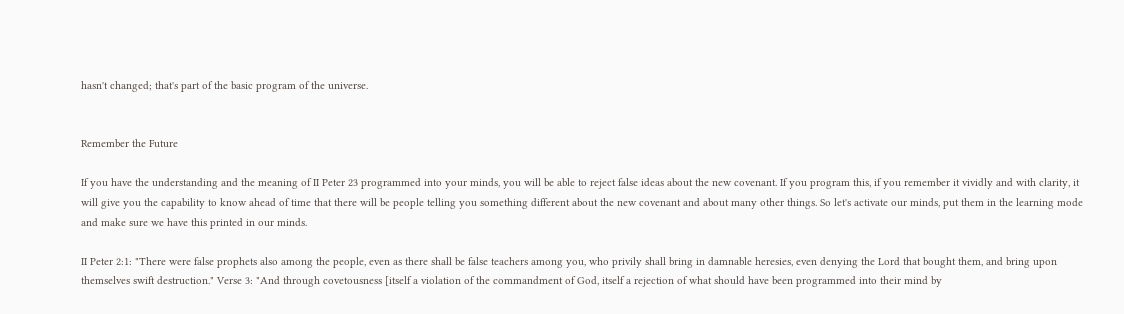hasn't changed; that's part of the basic program of the universe.


Remember the Future

If you have the understanding and the meaning of II Peter 23 programmed into your minds, you will be able to reject false ideas about the new covenant. If you program this, if you remember it vividly and with clarity, it will give you the capability to know ahead of time that there will be people telling you something different about the new covenant and about many other things. So let's activate our minds, put them in the learning mode and make sure we have this printed in our minds.

II Peter 2:1: "There were false prophets also among the people, even as there shall be false teachers among you, who privily shall bring in damnable heresies, even denying the Lord that bought them, and bring upon themselves swift destruction." Verse 3: "And through covetousness [itself a violation of the commandment of God, itself a rejection of what should have been programmed into their mind by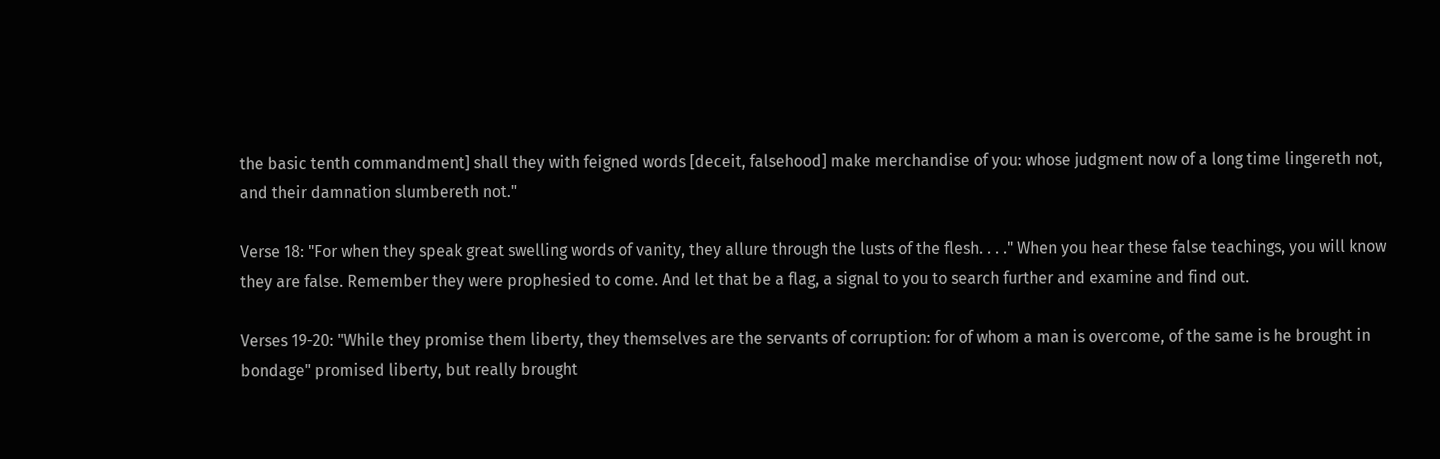the basic tenth commandment] shall they with feigned words [deceit, falsehood] make merchandise of you: whose judgment now of a long time lingereth not, and their damnation slumbereth not."

Verse 18: "For when they speak great swelling words of vanity, they allure through the lusts of the flesh. . . ." When you hear these false teachings, you will know they are false. Remember they were prophesied to come. And let that be a flag, a signal to you to search further and examine and find out.

Verses 19-20: "While they promise them liberty, they themselves are the servants of corruption: for of whom a man is overcome, of the same is he brought in bondage" promised liberty, but really brought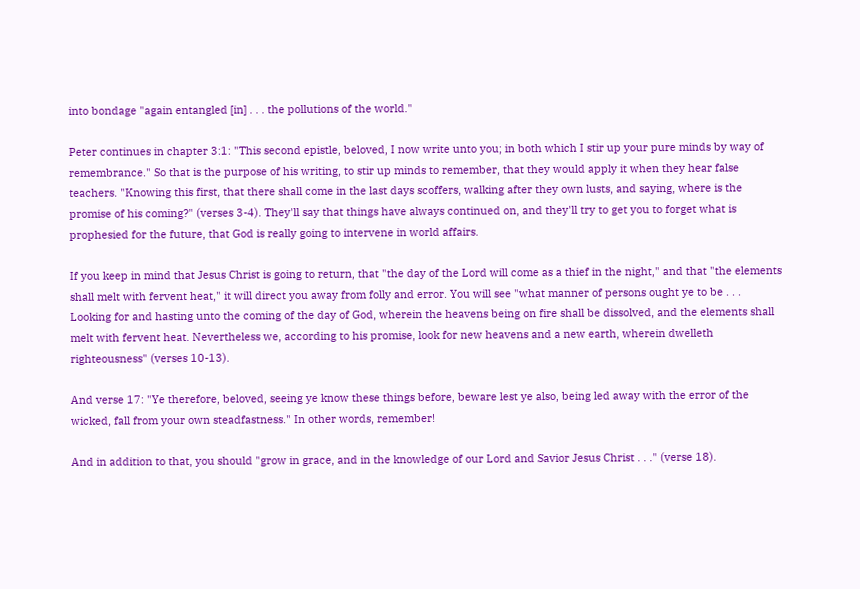into bondage "again entangled [in] . . . the pollutions of the world."

Peter continues in chapter 3:1: "This second epistle, beloved, I now write unto you; in both which I stir up your pure minds by way of remembrance." So that is the purpose of his writing, to stir up minds to remember, that they would apply it when they hear false teachers. "Knowing this first, that there shall come in the last days scoffers, walking after they own lusts, and saying, where is the promise of his coming?" (verses 3-4). They'll say that things have always continued on, and they'll try to get you to forget what is prophesied for the future, that God is really going to intervene in world affairs.

If you keep in mind that Jesus Christ is going to return, that "the day of the Lord will come as a thief in the night," and that "the elements shall melt with fervent heat," it will direct you away from folly and error. You will see "what manner of persons ought ye to be . . . Looking for and hasting unto the coming of the day of God, wherein the heavens being on fire shall be dissolved, and the elements shall melt with fervent heat. Nevertheless we, according to his promise, look for new heavens and a new earth, wherein dwelleth righteousness" (verses 10-13).

And verse 17: "Ye therefore, beloved, seeing ye know these things before, beware lest ye also, being led away with the error of the wicked, fall from your own steadfastness." In other words, remember!

And in addition to that, you should "grow in grace, and in the knowledge of our Lord and Savior Jesus Christ . . ." (verse 18).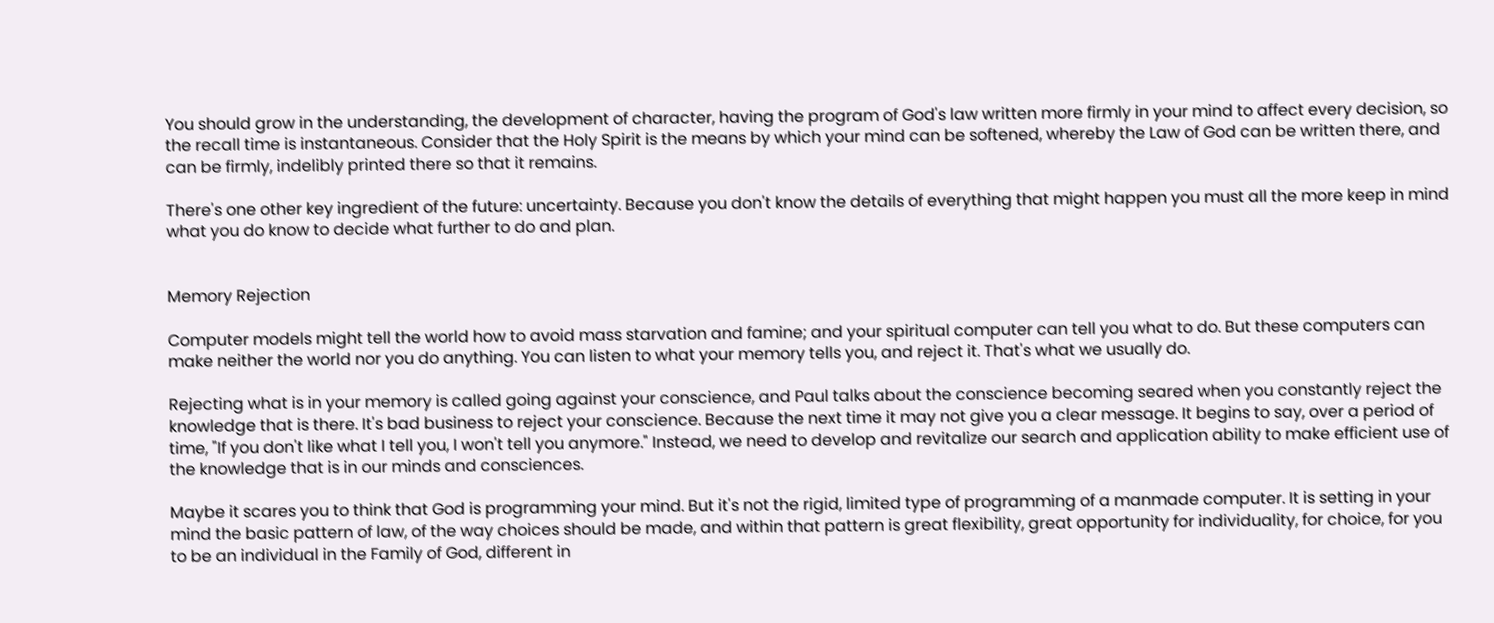You should grow in the understanding, the development of character, having the program of God's law written more firmly in your mind to affect every decision, so the recall time is instantaneous. Consider that the Holy Spirit is the means by which your mind can be softened, whereby the Law of God can be written there, and can be firmly, indelibly printed there so that it remains.

There's one other key ingredient of the future: uncertainty. Because you don't know the details of everything that might happen you must all the more keep in mind what you do know to decide what further to do and plan.


Memory Rejection

Computer models might tell the world how to avoid mass starvation and famine; and your spiritual computer can tell you what to do. But these computers can make neither the world nor you do anything. You can listen to what your memory tells you, and reject it. That's what we usually do.

Rejecting what is in your memory is called going against your conscience, and Paul talks about the conscience becoming seared when you constantly reject the knowledge that is there. It's bad business to reject your conscience. Because the next time it may not give you a clear message. It begins to say, over a period of time, "If you don't like what I tell you, I won't tell you anymore." Instead, we need to develop and revitalize our search and application ability to make efficient use of the knowledge that is in our minds and consciences.

Maybe it scares you to think that God is programming your mind. But it's not the rigid, limited type of programming of a manmade computer. It is setting in your mind the basic pattern of law, of the way choices should be made, and within that pattern is great flexibility, great opportunity for individuality, for choice, for you to be an individual in the Family of God, different in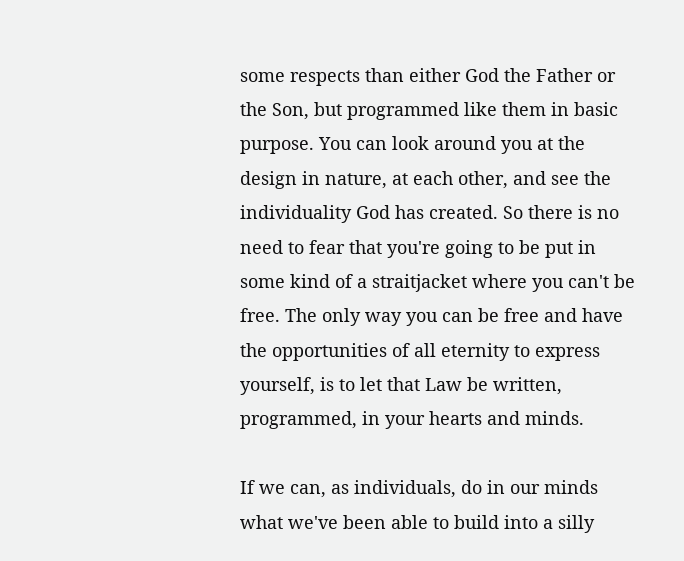some respects than either God the Father or the Son, but programmed like them in basic purpose. You can look around you at the design in nature, at each other, and see the individuality God has created. So there is no need to fear that you're going to be put in some kind of a straitjacket where you can't be free. The only way you can be free and have the opportunities of all eternity to express yourself, is to let that Law be written, programmed, in your hearts and minds.

If we can, as individuals, do in our minds what we've been able to build into a silly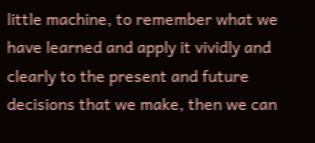little machine, to remember what we have learned and apply it vividly and clearly to the present and future decisions that we make, then we can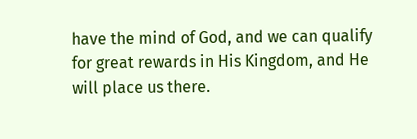have the mind of God, and we can qualify for great rewards in His Kingdom, and He will place us there.